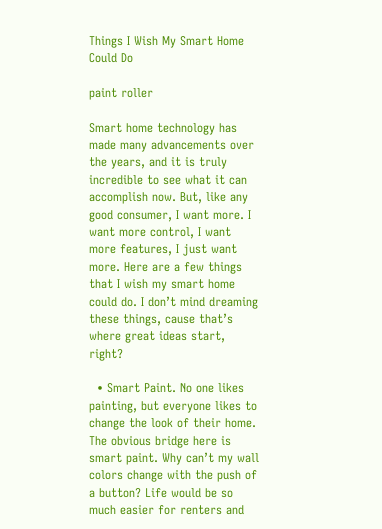Things I Wish My Smart Home Could Do

paint roller

Smart home technology has made many advancements over the years, and it is truly incredible to see what it can accomplish now. But, like any good consumer, I want more. I want more control, I want more features, I just want more. Here are a few things that I wish my smart home could do. I don’t mind dreaming these things, cause that’s where great ideas start, right?

  • Smart Paint. No one likes painting, but everyone likes to change the look of their home. The obvious bridge here is smart paint. Why can’t my wall colors change with the push of a button? Life would be so much easier for renters and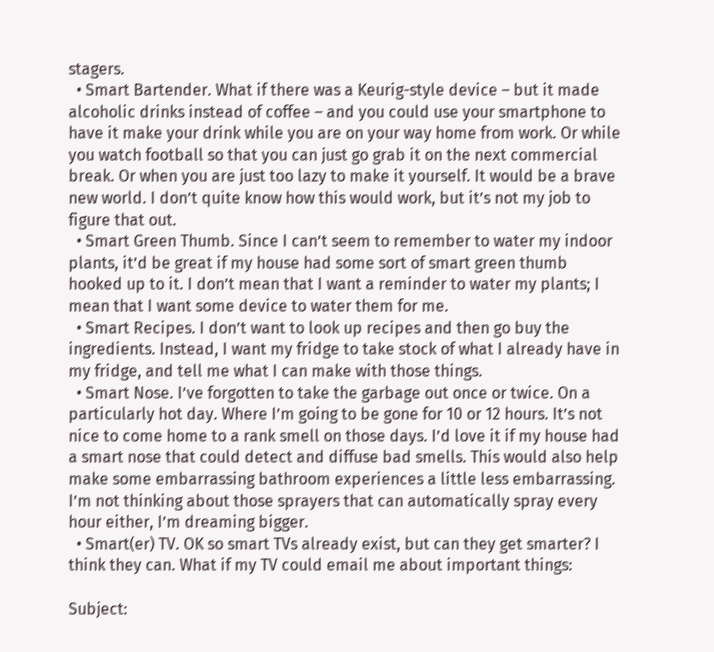stagers.
  • Smart Bartender. What if there was a Keurig-style device – but it made alcoholic drinks instead of coffee – and you could use your smartphone to have it make your drink while you are on your way home from work. Or while you watch football so that you can just go grab it on the next commercial break. Or when you are just too lazy to make it yourself. It would be a brave new world. I don’t quite know how this would work, but it’s not my job to figure that out.
  • Smart Green Thumb. Since I can’t seem to remember to water my indoor plants, it’d be great if my house had some sort of smart green thumb hooked up to it. I don’t mean that I want a reminder to water my plants; I mean that I want some device to water them for me.
  • Smart Recipes. I don’t want to look up recipes and then go buy the ingredients. Instead, I want my fridge to take stock of what I already have in my fridge, and tell me what I can make with those things.
  • Smart Nose. I’ve forgotten to take the garbage out once or twice. On a particularly hot day. Where I’m going to be gone for 10 or 12 hours. It’s not nice to come home to a rank smell on those days. I’d love it if my house had a smart nose that could detect and diffuse bad smells. This would also help make some embarrassing bathroom experiences a little less embarrassing. I’m not thinking about those sprayers that can automatically spray every hour either, I’m dreaming bigger.
  • Smart(er) TV. OK so smart TVs already exist, but can they get smarter? I think they can. What if my TV could email me about important things:

Subject: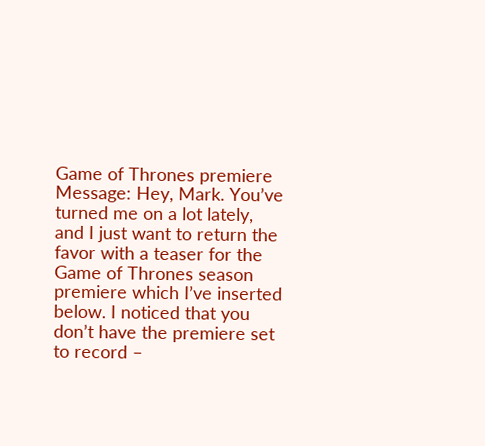Game of Thrones premiere
Message: Hey, Mark. You’ve turned me on a lot lately, and I just want to return the favor with a teaser for the Game of Thrones season premiere which I’ve inserted below. I noticed that you don’t have the premiere set to record –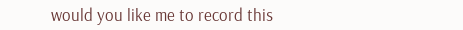would you like me to record this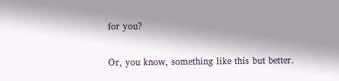for you?

Or, you know, something like this but better.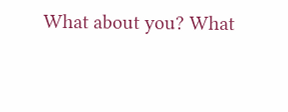What about you? What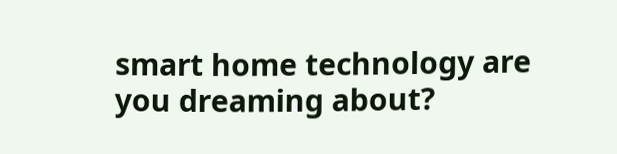smart home technology are you dreaming about?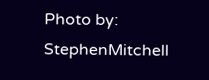Photo by: StephenMitchell